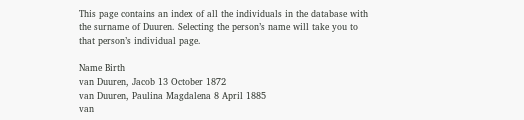This page contains an index of all the individuals in the database with the surname of Duuren. Selecting the person’s name will take you to that person’s individual page.

Name Birth
van Duuren, Jacob 13 October 1872
van Duuren, Paulina Magdalena 8 April 1885
van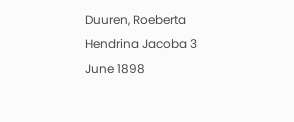Duuren, Roeberta Hendrina Jacoba 3 June 1898